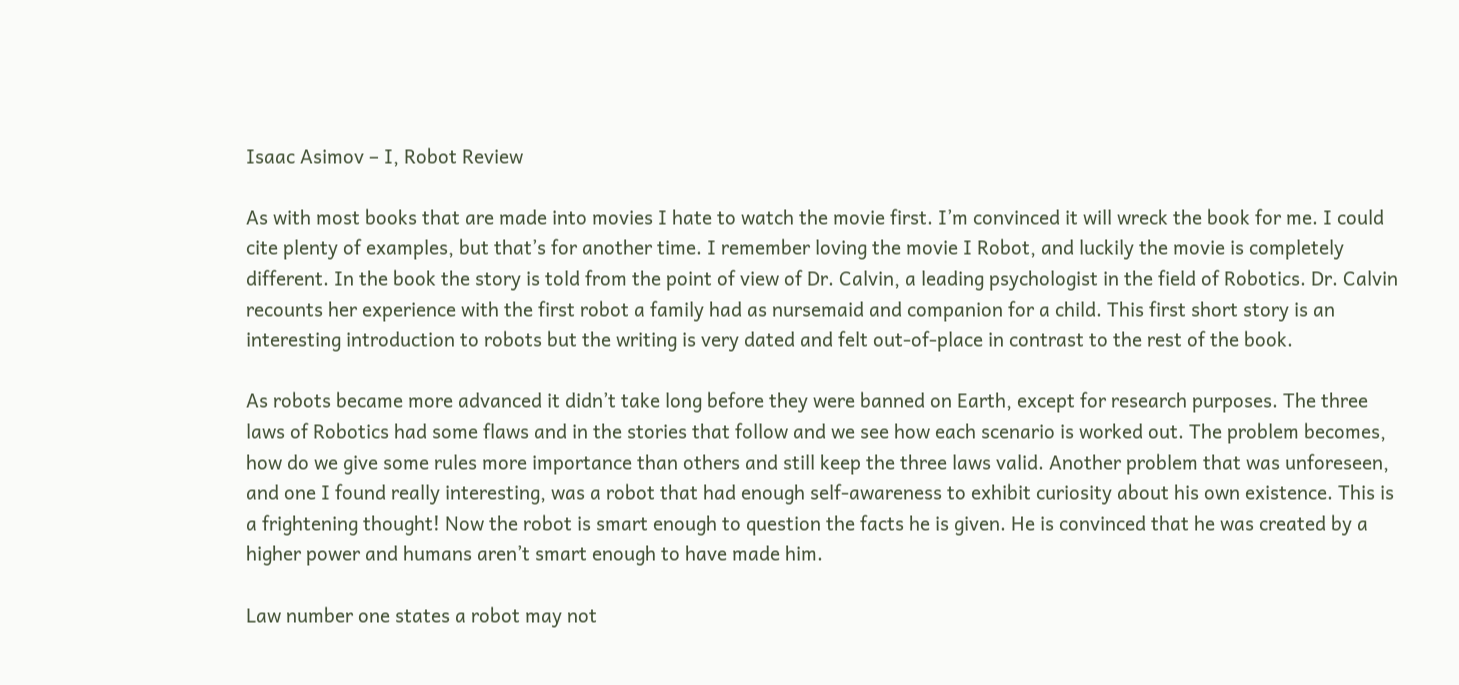Isaac Asimov – I, Robot Review

As with most books that are made into movies I hate to watch the movie first. I’m convinced it will wreck the book for me. I could cite plenty of examples, but that’s for another time. I remember loving the movie I Robot, and luckily the movie is completely different. In the book the story is told from the point of view of Dr. Calvin, a leading psychologist in the field of Robotics. Dr. Calvin recounts her experience with the first robot a family had as nursemaid and companion for a child. This first short story is an interesting introduction to robots but the writing is very dated and felt out-of-place in contrast to the rest of the book.

As robots became more advanced it didn’t take long before they were banned on Earth, except for research purposes. The three laws of Robotics had some flaws and in the stories that follow and we see how each scenario is worked out. The problem becomes, how do we give some rules more importance than others and still keep the three laws valid. Another problem that was unforeseen, and one I found really interesting, was a robot that had enough self-awareness to exhibit curiosity about his own existence. This is a frightening thought! Now the robot is smart enough to question the facts he is given. He is convinced that he was created by a higher power and humans aren’t smart enough to have made him.

Law number one states a robot may not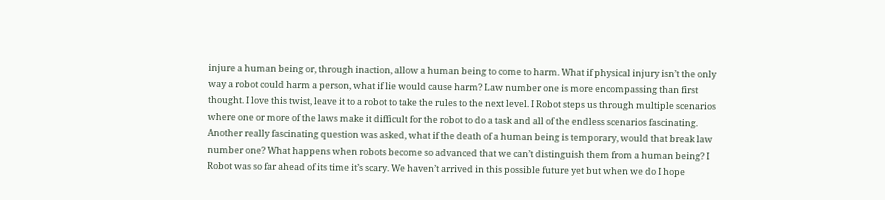injure a human being or, through inaction, allow a human being to come to harm. What if physical injury isn’t the only way a robot could harm a person, what if lie would cause harm? Law number one is more encompassing than first thought. I love this twist, leave it to a robot to take the rules to the next level. I Robot steps us through multiple scenarios where one or more of the laws make it difficult for the robot to do a task and all of the endless scenarios fascinating. Another really fascinating question was asked, what if the death of a human being is temporary, would that break law number one? What happens when robots become so advanced that we can’t distinguish them from a human being? I Robot was so far ahead of its time it’s scary. We haven’t arrived in this possible future yet but when we do I hope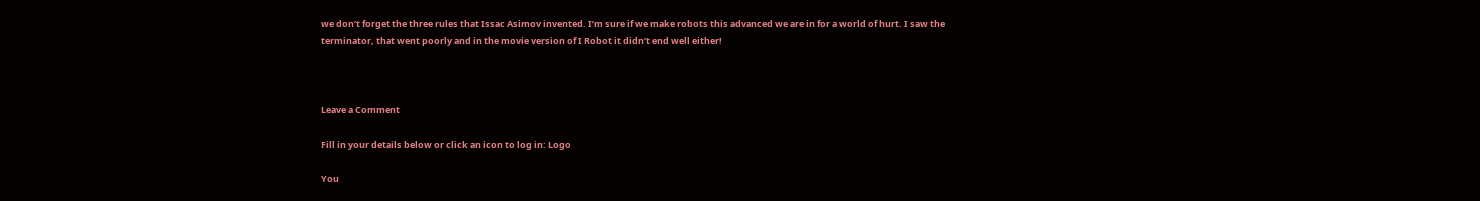we don’t forget the three rules that Issac Asimov invented. I’m sure if we make robots this advanced we are in for a world of hurt. I saw the terminator, that went poorly and in the movie version of I Robot it didn’t end well either!



Leave a Comment

Fill in your details below or click an icon to log in: Logo

You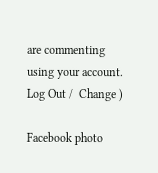are commenting using your account. Log Out /  Change )

Facebook photo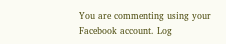You are commenting using your Facebook account. Log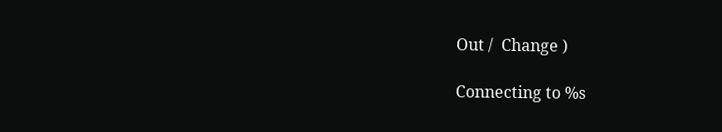Out /  Change )

Connecting to %s